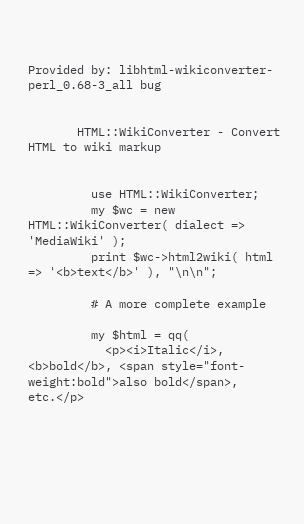Provided by: libhtml-wikiconverter-perl_0.68-3_all bug


       HTML::WikiConverter - Convert HTML to wiki markup


         use HTML::WikiConverter;
         my $wc = new HTML::WikiConverter( dialect => 'MediaWiki' );
         print $wc->html2wiki( html => '<b>text</b>' ), "\n\n";

         # A more complete example

         my $html = qq(
           <p><i>Italic</i>, <b>bold</b>, <span style="font-weight:bold">also bold</span>, etc.</p>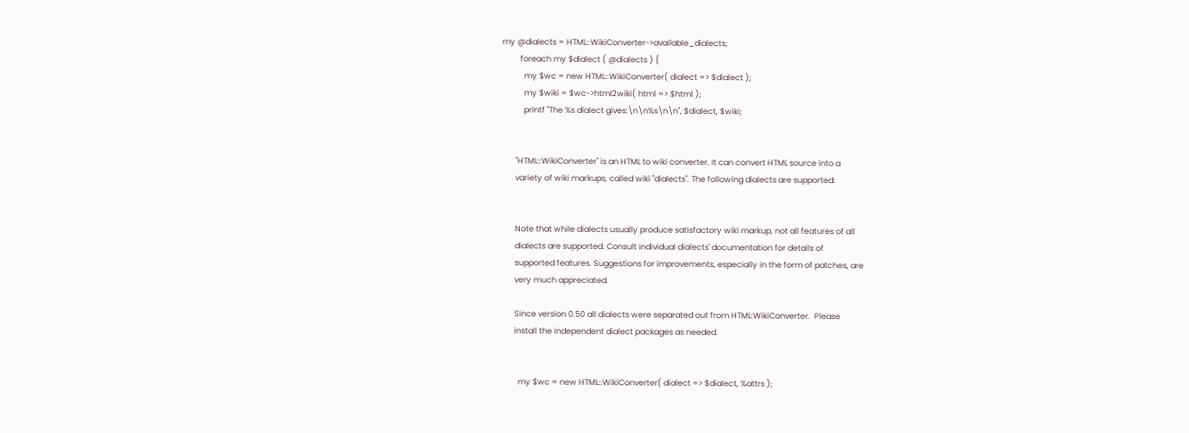my @dialects = HTML::WikiConverter->available_dialects;
         foreach my $dialect ( @dialects ) {
           my $wc = new HTML::WikiConverter( dialect => $dialect );
           my $wiki = $wc->html2wiki( html => $html );
           printf "The %s dialect gives:\n\n%s\n\n", $dialect, $wiki;


       "HTML::WikiConverter" is an HTML to wiki converter. It can convert HTML source into a
       variety of wiki markups, called wiki "dialects". The following dialects are supported:


       Note that while dialects usually produce satisfactory wiki markup, not all features of all
       dialects are supported. Consult individual dialects' documentation for details of
       supported features. Suggestions for improvements, especially in the form of patches, are
       very much appreciated.

       Since version 0.50 all dialects were separated out from HTML:WikiConverter.  Please
       install the independent dialect packages as needed.


         my $wc = new HTML::WikiConverter( dialect => $dialect, %attrs );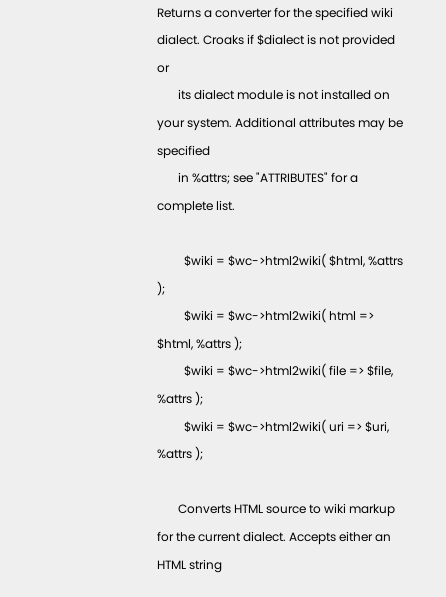Returns a converter for the specified wiki dialect. Croaks if $dialect is not provided or
       its dialect module is not installed on your system. Additional attributes may be specified
       in %attrs; see "ATTRIBUTES" for a complete list.

         $wiki = $wc->html2wiki( $html, %attrs );
         $wiki = $wc->html2wiki( html => $html, %attrs );
         $wiki = $wc->html2wiki( file => $file, %attrs );
         $wiki = $wc->html2wiki( uri => $uri, %attrs );

       Converts HTML source to wiki markup for the current dialect. Accepts either an HTML string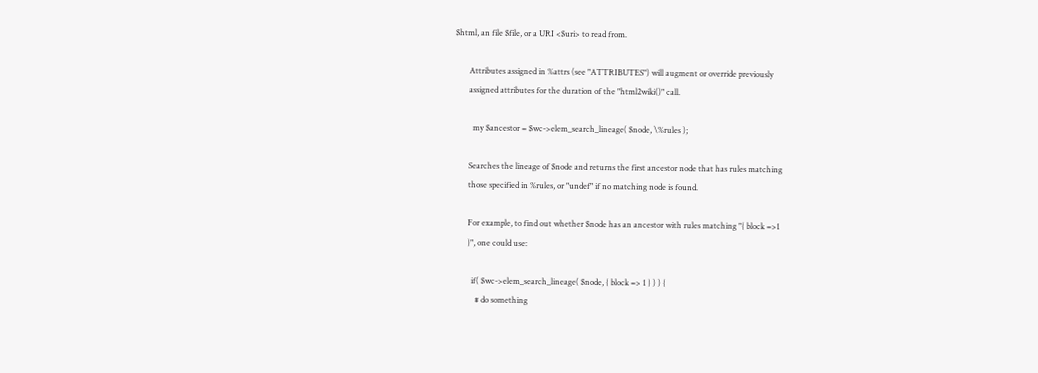$html, an file $file, or a URI <$uri> to read from.

       Attributes assigned in %attrs (see "ATTRIBUTES") will augment or override previously
       assigned attributes for the duration of the "html2wiki()" call.

         my $ancestor = $wc->elem_search_lineage( $node, \%rules );

       Searches the lineage of $node and returns the first ancestor node that has rules matching
       those specified in %rules, or "undef" if no matching node is found.

       For example, to find out whether $node has an ancestor with rules matching "{ block =>1
       }", one could use:

         if( $wc->elem_search_lineage( $node, { block => 1 } ) ) {
           # do something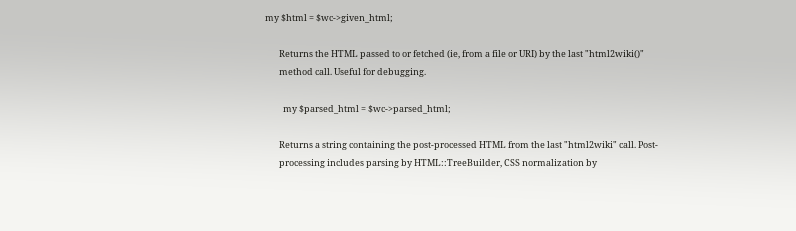my $html = $wc->given_html;

       Returns the HTML passed to or fetched (ie, from a file or URI) by the last "html2wiki()"
       method call. Useful for debugging.

         my $parsed_html = $wc->parsed_html;

       Returns a string containing the post-processed HTML from the last "html2wiki" call. Post-
       processing includes parsing by HTML::TreeBuilder, CSS normalization by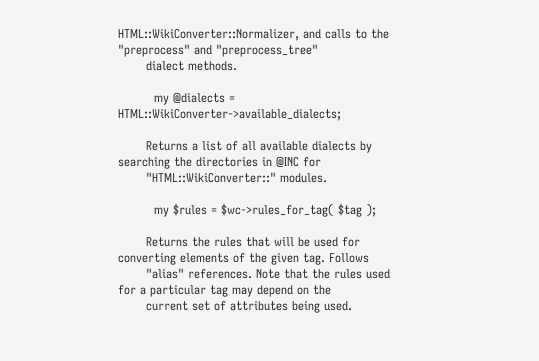HTML::WikiConverter::Normalizer, and calls to the "preprocess" and "preprocess_tree"
       dialect methods.

         my @dialects = HTML::WikiConverter->available_dialects;

       Returns a list of all available dialects by searching the directories in @INC for
       "HTML::WikiConverter::" modules.

         my $rules = $wc->rules_for_tag( $tag );

       Returns the rules that will be used for converting elements of the given tag. Follows
       "alias" references. Note that the rules used for a particular tag may depend on the
       current set of attributes being used.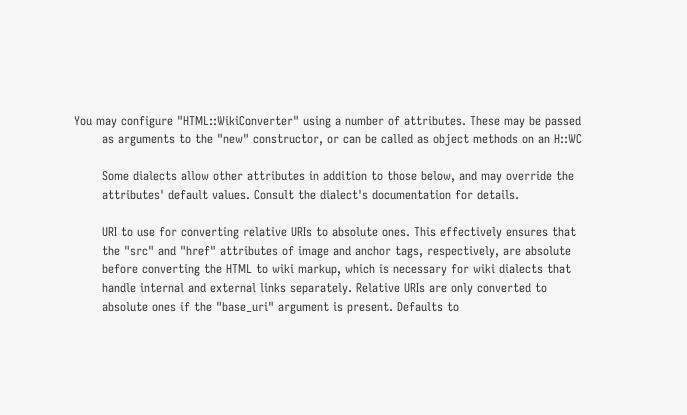You may configure "HTML::WikiConverter" using a number of attributes. These may be passed
       as arguments to the "new" constructor, or can be called as object methods on an H::WC

       Some dialects allow other attributes in addition to those below, and may override the
       attributes' default values. Consult the dialect's documentation for details.

       URI to use for converting relative URIs to absolute ones. This effectively ensures that
       the "src" and "href" attributes of image and anchor tags, respectively, are absolute
       before converting the HTML to wiki markup, which is necessary for wiki dialects that
       handle internal and external links separately. Relative URIs are only converted to
       absolute ones if the "base_uri" argument is present. Defaults to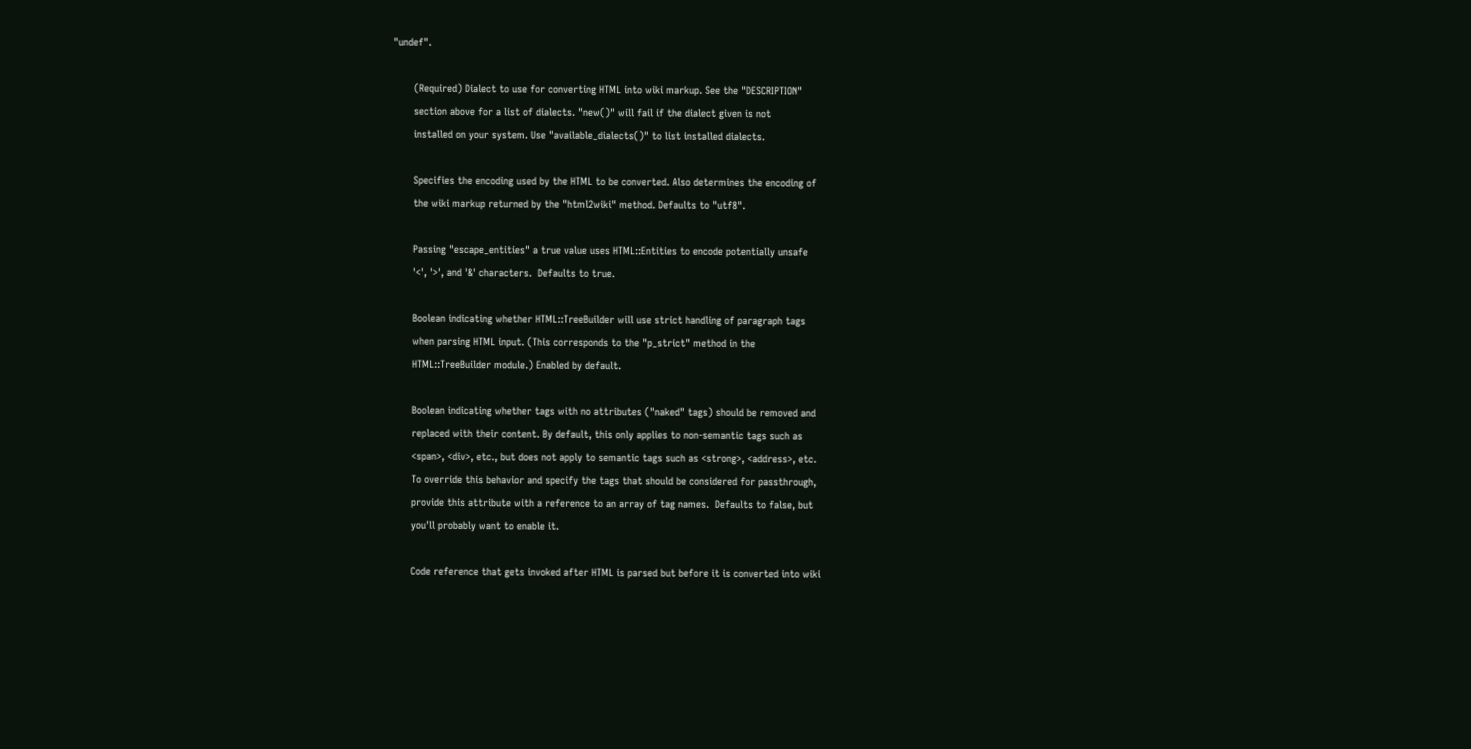"undef".

       (Required) Dialect to use for converting HTML into wiki markup. See the "DESCRIPTION"
       section above for a list of dialects. "new()" will fail if the dialect given is not
       installed on your system. Use "available_dialects()" to list installed dialects.

       Specifies the encoding used by the HTML to be converted. Also determines the encoding of
       the wiki markup returned by the "html2wiki" method. Defaults to "utf8".

       Passing "escape_entities" a true value uses HTML::Entities to encode potentially unsafe
       '<', '>', and '&' characters.  Defaults to true.

       Boolean indicating whether HTML::TreeBuilder will use strict handling of paragraph tags
       when parsing HTML input. (This corresponds to the "p_strict" method in the
       HTML::TreeBuilder module.) Enabled by default.

       Boolean indicating whether tags with no attributes ("naked" tags) should be removed and
       replaced with their content. By default, this only applies to non-semantic tags such as
       <span>, <div>, etc., but does not apply to semantic tags such as <strong>, <address>, etc.
       To override this behavior and specify the tags that should be considered for passthrough,
       provide this attribute with a reference to an array of tag names.  Defaults to false, but
       you'll probably want to enable it.

       Code reference that gets invoked after HTML is parsed but before it is converted into wiki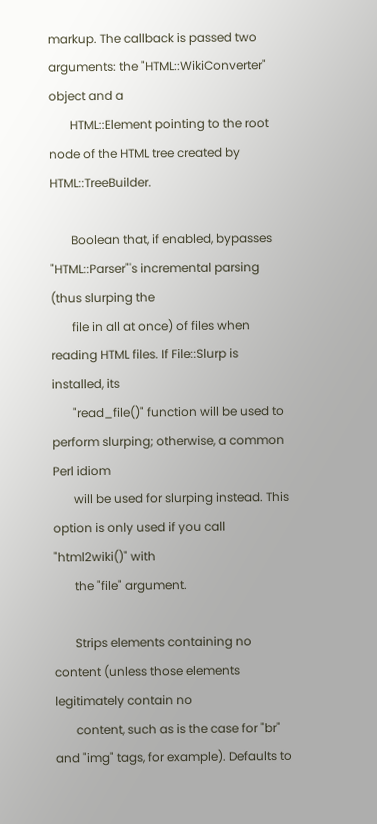markup. The callback is passed two arguments: the "HTML::WikiConverter" object and a
       HTML::Element pointing to the root node of the HTML tree created by HTML::TreeBuilder.

       Boolean that, if enabled, bypasses "HTML::Parser"'s incremental parsing (thus slurping the
       file in all at once) of files when reading HTML files. If File::Slurp is installed, its
       "read_file()" function will be used to perform slurping; otherwise, a common Perl idiom
       will be used for slurping instead. This option is only used if you call "html2wiki()" with
       the "file" argument.

       Strips elements containing no content (unless those elements legitimately contain no
       content, such as is the case for "br" and "img" tags, for example). Defaults to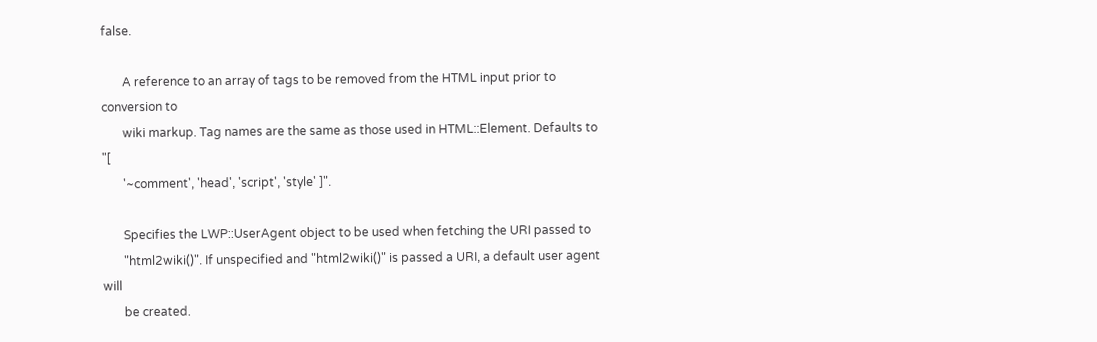false.

       A reference to an array of tags to be removed from the HTML input prior to conversion to
       wiki markup. Tag names are the same as those used in HTML::Element. Defaults to "[
       '~comment', 'head', 'script', 'style' ]".

       Specifies the LWP::UserAgent object to be used when fetching the URI passed to
       "html2wiki()". If unspecified and "html2wiki()" is passed a URI, a default user agent will
       be created.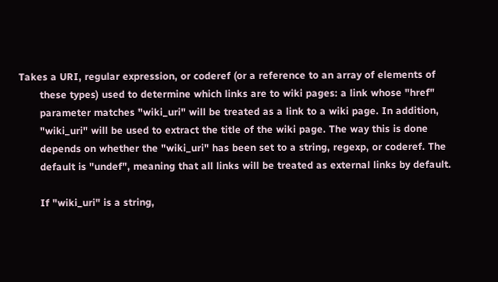Takes a URI, regular expression, or coderef (or a reference to an array of elements of
       these types) used to determine which links are to wiki pages: a link whose "href"
       parameter matches "wiki_uri" will be treated as a link to a wiki page. In addition,
       "wiki_uri" will be used to extract the title of the wiki page. The way this is done
       depends on whether the "wiki_uri" has been set to a string, regexp, or coderef. The
       default is "undef", meaning that all links will be treated as external links by default.

       If "wiki_uri" is a string,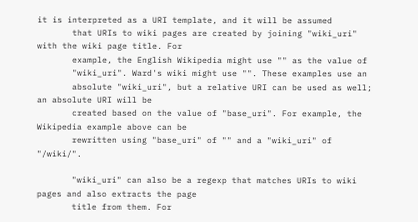it is interpreted as a URI template, and it will be assumed
       that URIs to wiki pages are created by joining "wiki_uri" with the wiki page title. For
       example, the English Wikipedia might use "" as the value of
       "wiki_uri". Ward's wiki might use "". These examples use an
       absolute "wiki_uri", but a relative URI can be used as well; an absolute URI will be
       created based on the value of "base_uri". For example, the Wikipedia example above can be
       rewritten using "base_uri" of "" and a "wiki_uri" of "/wiki/".

       "wiki_uri" can also be a regexp that matches URIs to wiki pages and also extracts the page
       title from them. For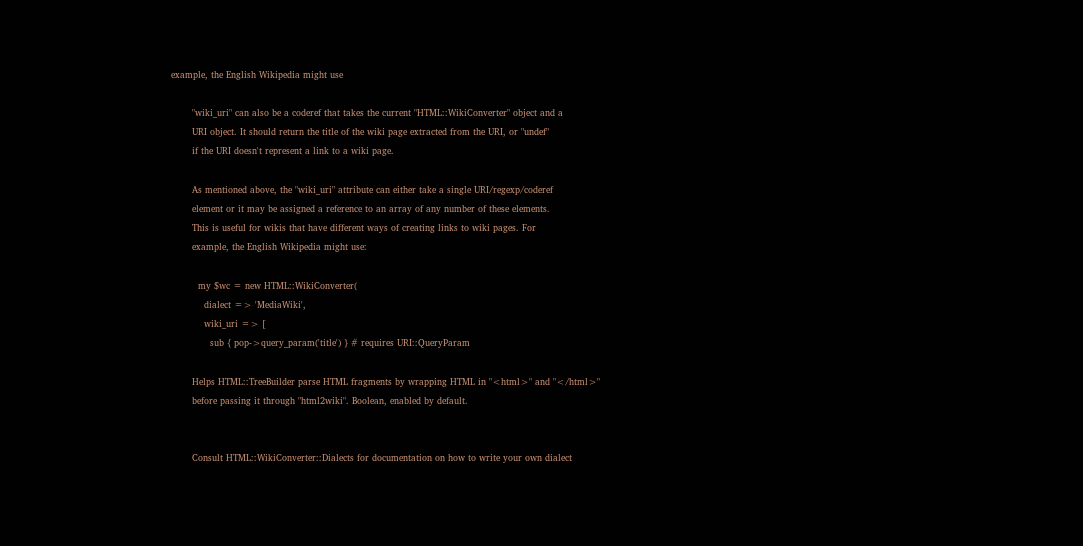example, the English Wikipedia might use

       "wiki_uri" can also be a coderef that takes the current "HTML::WikiConverter" object and a
       URI object. It should return the title of the wiki page extracted from the URI, or "undef"
       if the URI doesn't represent a link to a wiki page.

       As mentioned above, the "wiki_uri" attribute can either take a single URI/regexp/coderef
       element or it may be assigned a reference to an array of any number of these elements.
       This is useful for wikis that have different ways of creating links to wiki pages. For
       example, the English Wikipedia might use:

         my $wc = new HTML::WikiConverter(
           dialect => 'MediaWiki',
           wiki_uri => [
             sub { pop->query_param('title') } # requires URI::QueryParam

       Helps HTML::TreeBuilder parse HTML fragments by wrapping HTML in "<html>" and "</html>"
       before passing it through "html2wiki". Boolean, enabled by default.


       Consult HTML::WikiConverter::Dialects for documentation on how to write your own dialect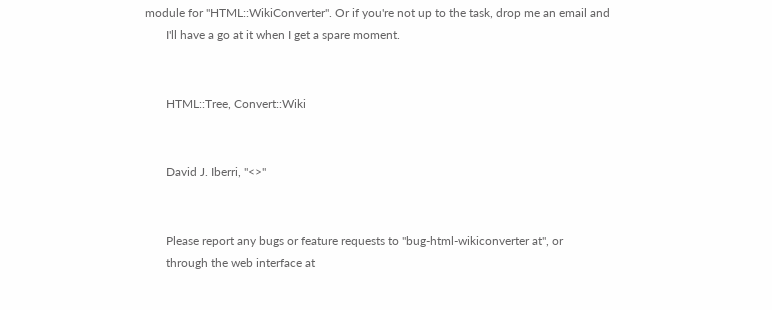module for "HTML::WikiConverter". Or if you're not up to the task, drop me an email and
       I'll have a go at it when I get a spare moment.


       HTML::Tree, Convert::Wiki


       David J. Iberri, "<>"


       Please report any bugs or feature requests to "bug-html-wikiconverter at", or
       through the web interface at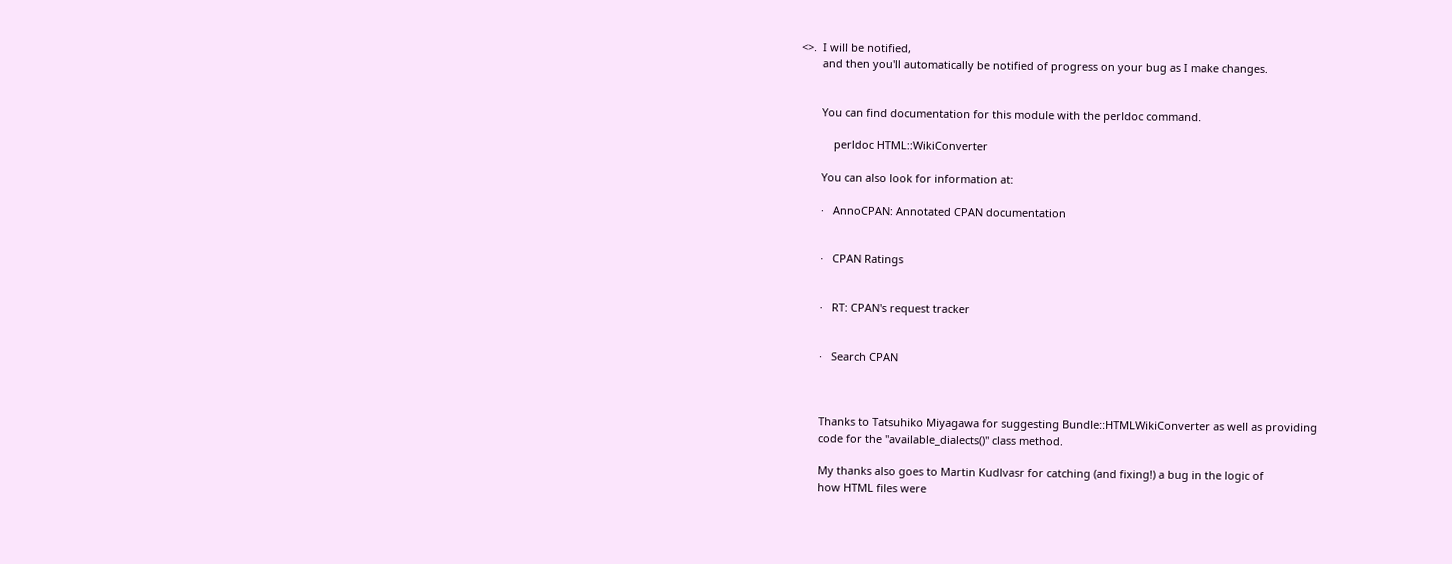<>.  I will be notified,
       and then you'll automatically be notified of progress on your bug as I make changes.


       You can find documentation for this module with the perldoc command.

           perldoc HTML::WikiConverter

       You can also look for information at:

       ·   AnnoCPAN: Annotated CPAN documentation


       ·   CPAN Ratings


       ·   RT: CPAN's request tracker


       ·   Search CPAN



       Thanks to Tatsuhiko Miyagawa for suggesting Bundle::HTMLWikiConverter as well as providing
       code for the "available_dialects()" class method.

       My thanks also goes to Martin Kudlvasr for catching (and fixing!) a bug in the logic of
       how HTML files were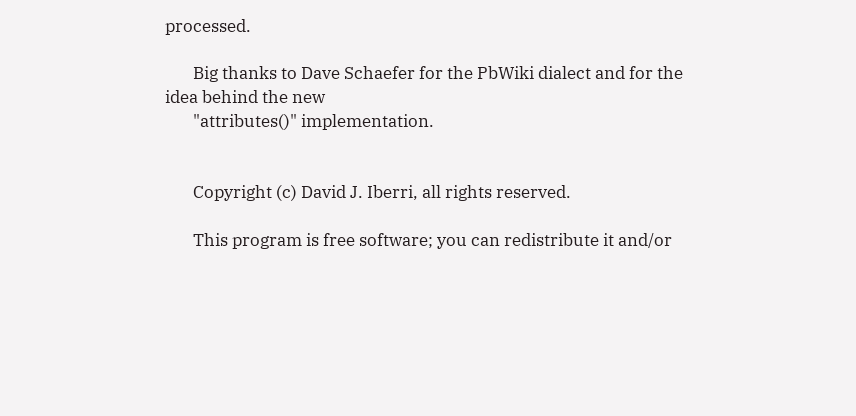processed.

       Big thanks to Dave Schaefer for the PbWiki dialect and for the idea behind the new
       "attributes()" implementation.


       Copyright (c) David J. Iberri, all rights reserved.

       This program is free software; you can redistribute it and/or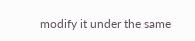modify it under the same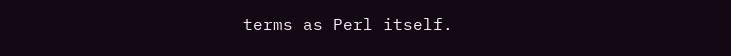terms as Perl itself.